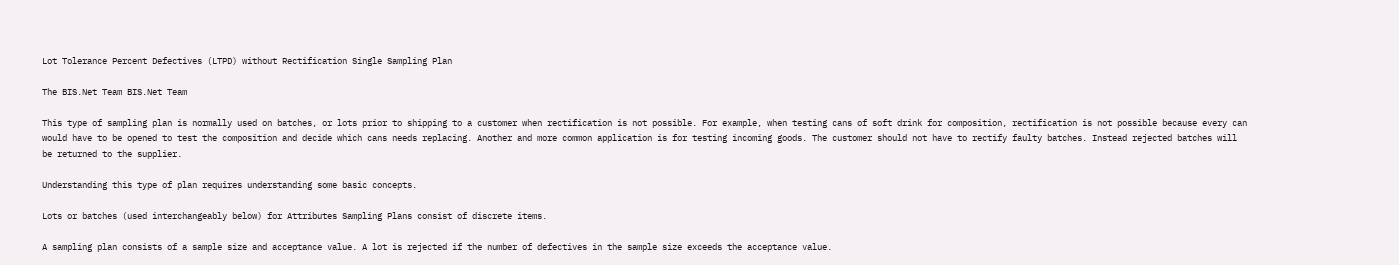Lot Tolerance Percent Defectives (LTPD) without Rectification Single Sampling Plan

The BIS.Net Team BIS.Net Team

This type of sampling plan is normally used on batches, or lots prior to shipping to a customer when rectification is not possible. For example, when testing cans of soft drink for composition, rectification is not possible because every can would have to be opened to test the composition and decide which cans needs replacing. Another and more common application is for testing incoming goods. The customer should not have to rectify faulty batches. Instead rejected batches will be returned to the supplier.

Understanding this type of plan requires understanding some basic concepts.

Lots or batches (used interchangeably below) for Attributes Sampling Plans consist of discrete items.

A sampling plan consists of a sample size and acceptance value. A lot is rejected if the number of defectives in the sample size exceeds the acceptance value.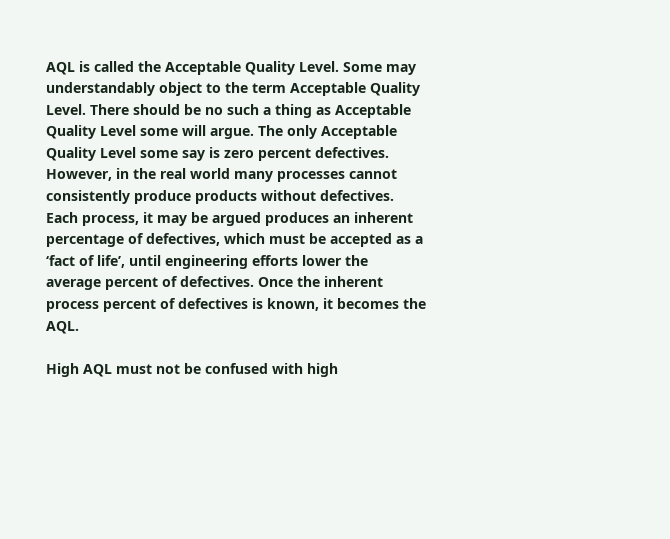AQL is called the Acceptable Quality Level. Some may understandably object to the term Acceptable Quality Level. There should be no such a thing as Acceptable Quality Level some will argue. The only Acceptable Quality Level some say is zero percent defectives. However, in the real world many processes cannot consistently produce products without defectives. Each process, it may be argued produces an inherent percentage of defectives, which must be accepted as a ‘fact of life’, until engineering efforts lower the average percent of defectives. Once the inherent process percent of defectives is known, it becomes the AQL.

High AQL must not be confused with high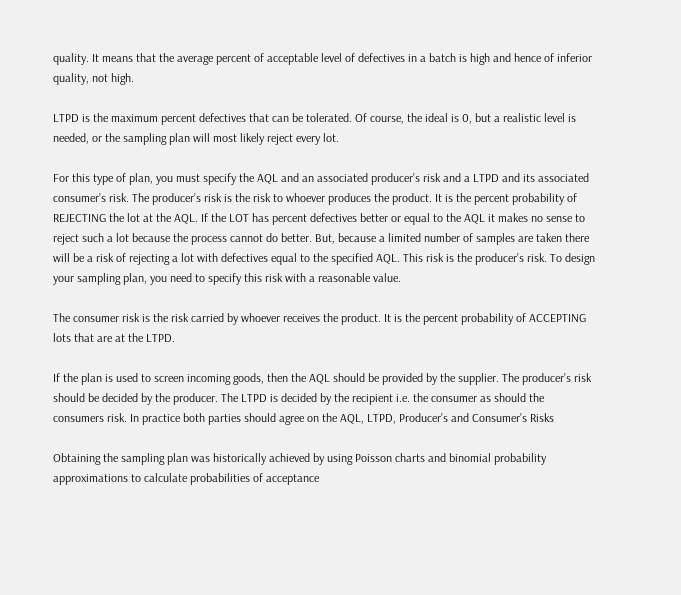quality. It means that the average percent of acceptable level of defectives in a batch is high and hence of inferior quality, not high.

LTPD is the maximum percent defectives that can be tolerated. Of course, the ideal is 0, but a realistic level is needed, or the sampling plan will most likely reject every lot.

For this type of plan, you must specify the AQL and an associated producer’s risk and a LTPD and its associated consumer’s risk. The producer’s risk is the risk to whoever produces the product. It is the percent probability of REJECTING the lot at the AQL. If the LOT has percent defectives better or equal to the AQL it makes no sense to reject such a lot because the process cannot do better. But, because a limited number of samples are taken there will be a risk of rejecting a lot with defectives equal to the specified AQL. This risk is the producer’s risk. To design your sampling plan, you need to specify this risk with a reasonable value.

The consumer risk is the risk carried by whoever receives the product. It is the percent probability of ACCEPTING lots that are at the LTPD.

If the plan is used to screen incoming goods, then the AQL should be provided by the supplier. The producer’s risk should be decided by the producer. The LTPD is decided by the recipient i.e. the consumer as should the consumers risk. In practice both parties should agree on the AQL, LTPD, Producer’s and Consumer’s Risks

Obtaining the sampling plan was historically achieved by using Poisson charts and binomial probability approximations to calculate probabilities of acceptance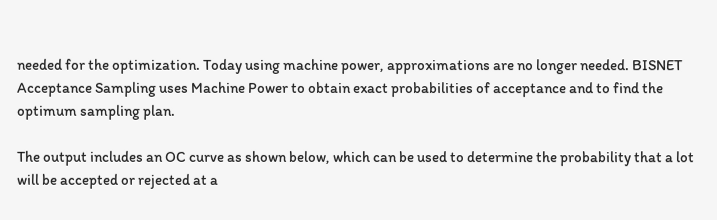needed for the optimization. Today using machine power, approximations are no longer needed. BISNET Acceptance Sampling uses Machine Power to obtain exact probabilities of acceptance and to find the optimum sampling plan.

The output includes an OC curve as shown below, which can be used to determine the probability that a lot will be accepted or rejected at a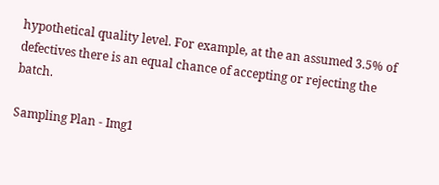hypothetical quality level. For example, at the an assumed 3.5% of defectives there is an equal chance of accepting or rejecting the batch.

Sampling Plan - Img1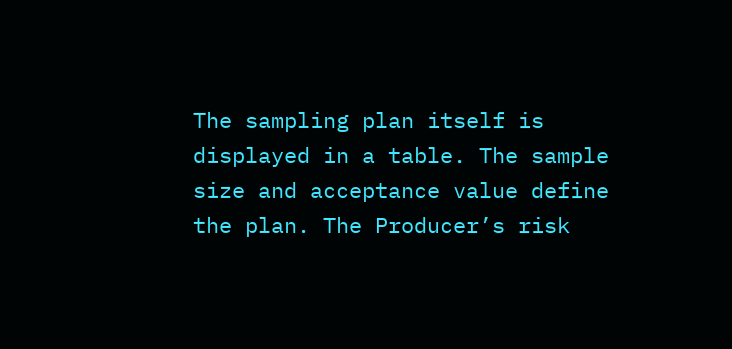The sampling plan itself is displayed in a table. The sample size and acceptance value define the plan. The Producer’s risk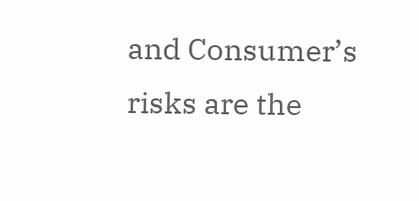and Consumer’s risks are the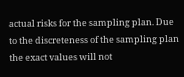actual risks for the sampling plan. Due to the discreteness of the sampling plan the exact values will not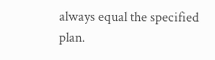always equal the specified plan.